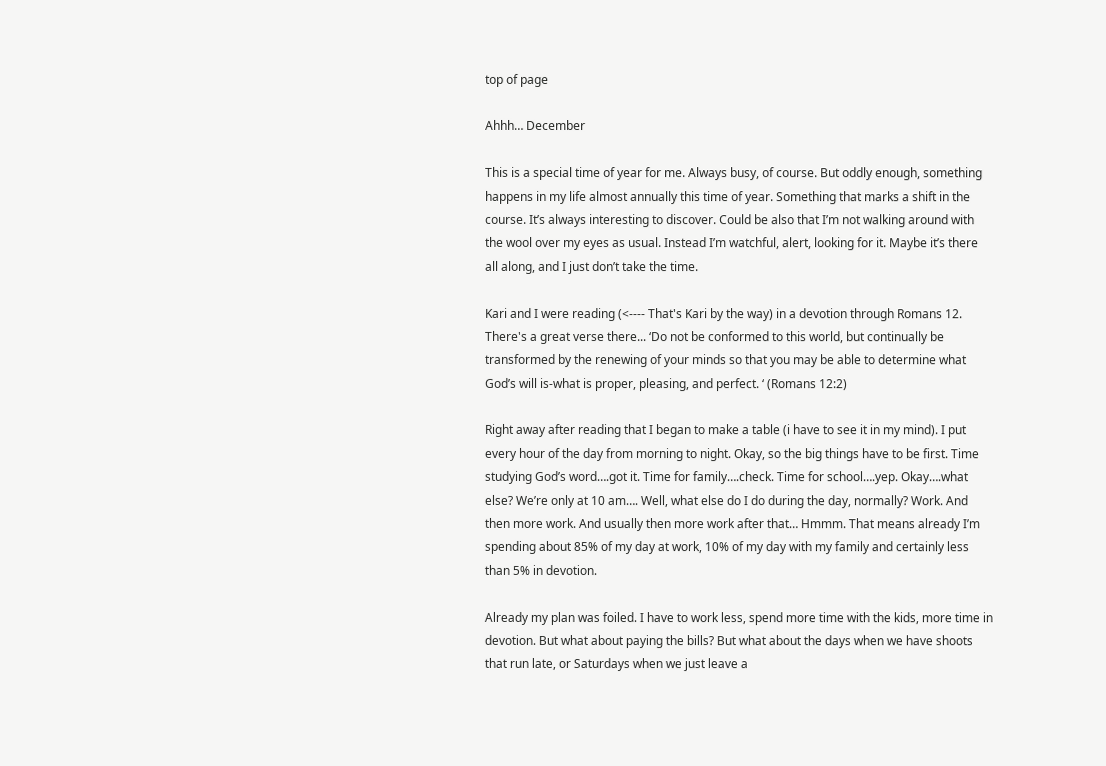top of page

Ahhh… December

This is a special time of year for me. Always busy, of course. But oddly enough, something happens in my life almost annually this time of year. Something that marks a shift in the course. It’s always interesting to discover. Could be also that I’m not walking around with the wool over my eyes as usual. Instead I’m watchful, alert, looking for it. Maybe it’s there all along, and I just don’t take the time.

Kari and I were reading (<---- That's Kari by the way) in a devotion through Romans 12. There's a great verse there... ‘Do not be conformed to this world, but continually be transformed by the renewing of your minds so that you may be able to determine what God’s will is-what is proper, pleasing, and perfect. ‘ (Romans 12:2)

Right away after reading that I began to make a table (i have to see it in my mind). I put every hour of the day from morning to night. Okay, so the big things have to be first. Time studying God’s word….got it. Time for family….check. Time for school….yep. Okay….what else? We’re only at 10 am…. Well, what else do I do during the day, normally? Work. And then more work. And usually then more work after that… Hmmm. That means already I’m spending about 85% of my day at work, 10% of my day with my family and certainly less than 5% in devotion.

Already my plan was foiled. I have to work less, spend more time with the kids, more time in devotion. But what about paying the bills? But what about the days when we have shoots that run late, or Saturdays when we just leave a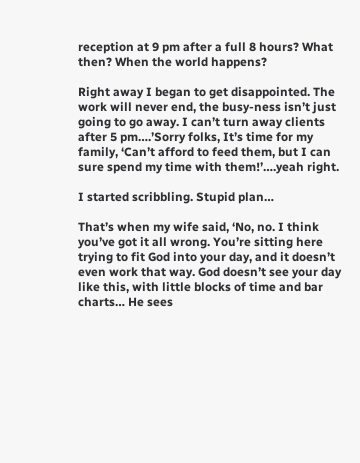reception at 9 pm after a full 8 hours? What then? When the world happens?

Right away I began to get disappointed. The work will never end, the busy-ness isn’t just going to go away. I can’t turn away clients after 5 pm….’Sorry folks, It’s time for my family, ‘Can’t afford to feed them, but I can sure spend my time with them!’….yeah right.

I started scribbling. Stupid plan…

That’s when my wife said, ‘No, no. I think you’ve got it all wrong. You’re sitting here trying to fit God into your day, and it doesn’t even work that way. God doesn’t see your day like this, with little blocks of time and bar charts… He sees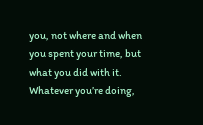you, not where and when you spent your time, but what you did with it. Whatever you’re doing,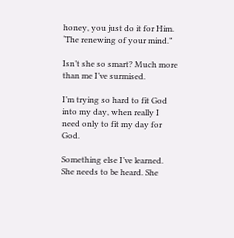honey, you just do it for Him. ‘The renewing of your mind.”

Isn’t she so smart? Much more than me I’ve surmised.

I’m trying so hard to fit God into my day, when really I need only to fit my day for God.

Something else I’ve learned. She needs to be heard. She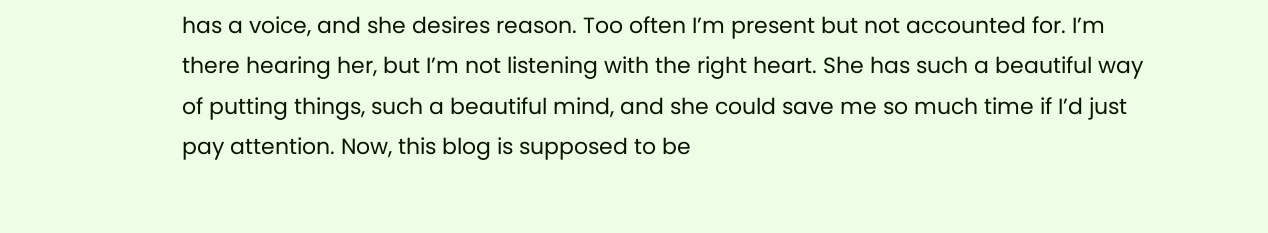has a voice, and she desires reason. Too often I’m present but not accounted for. I’m there hearing her, but I’m not listening with the right heart. She has such a beautiful way of putting things, such a beautiful mind, and she could save me so much time if I’d just pay attention. Now, this blog is supposed to be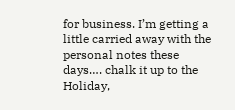for business. I’m getting a little carried away with the personal notes these days…. chalk it up to the Holiday,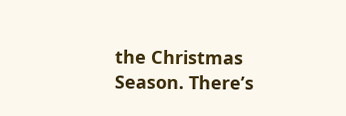the Christmas Season. There’s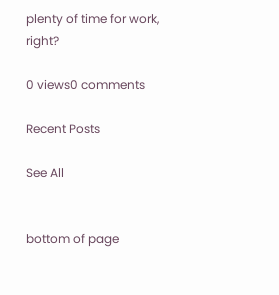plenty of time for work, right?

0 views0 comments

Recent Posts

See All


bottom of page